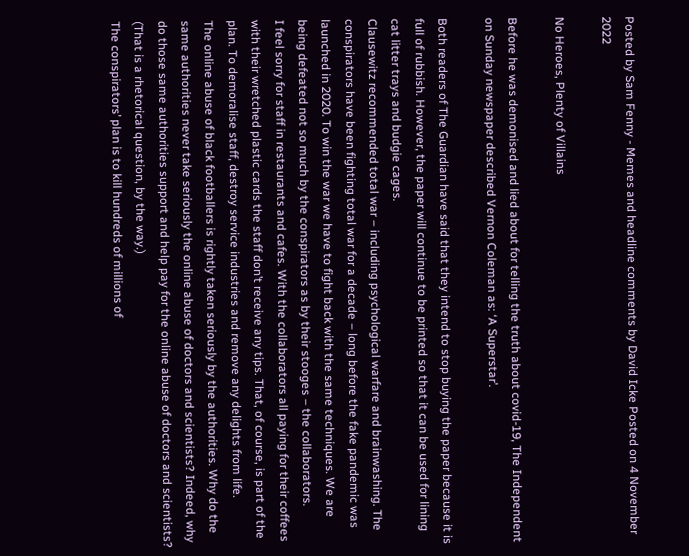Posted by Sam Fenny - Memes and headline comments by David Icke Posted on 4 November 2022

No Heroes, Plenty of Villains

Before he was demonised and lied about for telling the truth about covid-19, The Independent on Sunday newspaper described Vernon Coleman as: ‘A Superstar’.

Both readers of The Guardian have said that they intend to stop buying the paper because it is full of rubbish. However, the paper will continue to be printed so that it can be used for lining cat litter trays and budgie cages.
Clausewitz recommended total war – including psychological warfare and brainwashing. The conspirators have been fighting total war for a decade – long before the fake pandemic was launched in 2020. To win the war we have to fight back with the same techniques. We are being defeated not so much by the conspirators as by their stooges – the collaborators.
I feel sorry for staff in restaurants and cafes. With the collaborators all paying for their coffees with their wretched plastic cards the staff don’t receive any tips. That, of course, is part of the plan. To demoralise staff, destroy service industries and remove any delights from life.
The online abuse of black footballers is rightly taken seriously by the authorities. Why do the same authorities never take seriously the online abuse of doctors and scientists? Indeed, why do those same authorities support and help pay for the online abuse of doctors and scientists? (That is a rhetorical question, by the way.)
The conspirators’ plan is to kill hundreds of millions of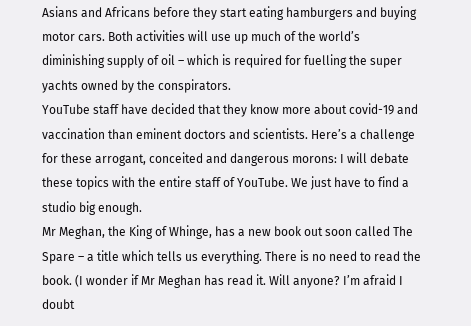Asians and Africans before they start eating hamburgers and buying motor cars. Both activities will use up much of the world’s diminishing supply of oil – which is required for fuelling the super yachts owned by the conspirators.
YouTube staff have decided that they know more about covid-19 and vaccination than eminent doctors and scientists. Here’s a challenge for these arrogant, conceited and dangerous morons: I will debate these topics with the entire staff of YouTube. We just have to find a studio big enough.
Mr Meghan, the King of Whinge, has a new book out soon called The Spare – a title which tells us everything. There is no need to read the book. (I wonder if Mr Meghan has read it. Will anyone? I’m afraid I doubt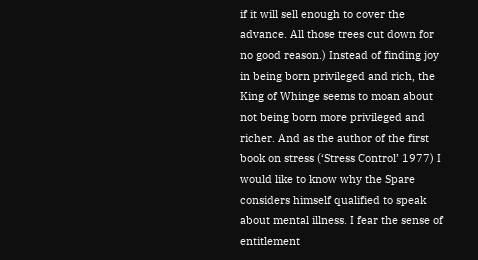if it will sell enough to cover the advance. All those trees cut down for no good reason.) Instead of finding joy in being born privileged and rich, the King of Whinge seems to moan about not being born more privileged and richer. And as the author of the first book on stress (‘Stress Control’ 1977) I would like to know why the Spare considers himself qualified to speak about mental illness. I fear the sense of entitlement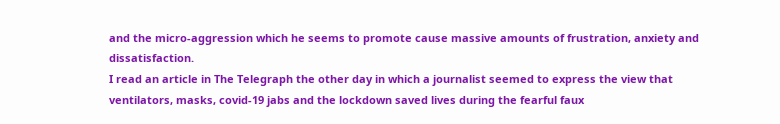and the micro-aggression which he seems to promote cause massive amounts of frustration, anxiety and dissatisfaction.
I read an article in The Telegraph the other day in which a journalist seemed to express the view that ventilators, masks, covid-19 jabs and the lockdown saved lives during the fearful faux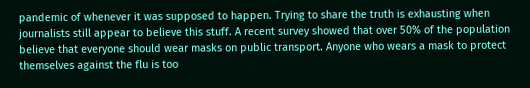pandemic of whenever it was supposed to happen. Trying to share the truth is exhausting when journalists still appear to believe this stuff. A recent survey showed that over 50% of the population believe that everyone should wear masks on public transport. Anyone who wears a mask to protect themselves against the flu is too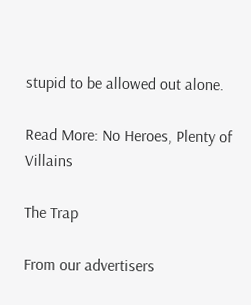stupid to be allowed out alone.

Read More: No Heroes, Plenty of Villains

The Trap

From our advertisers